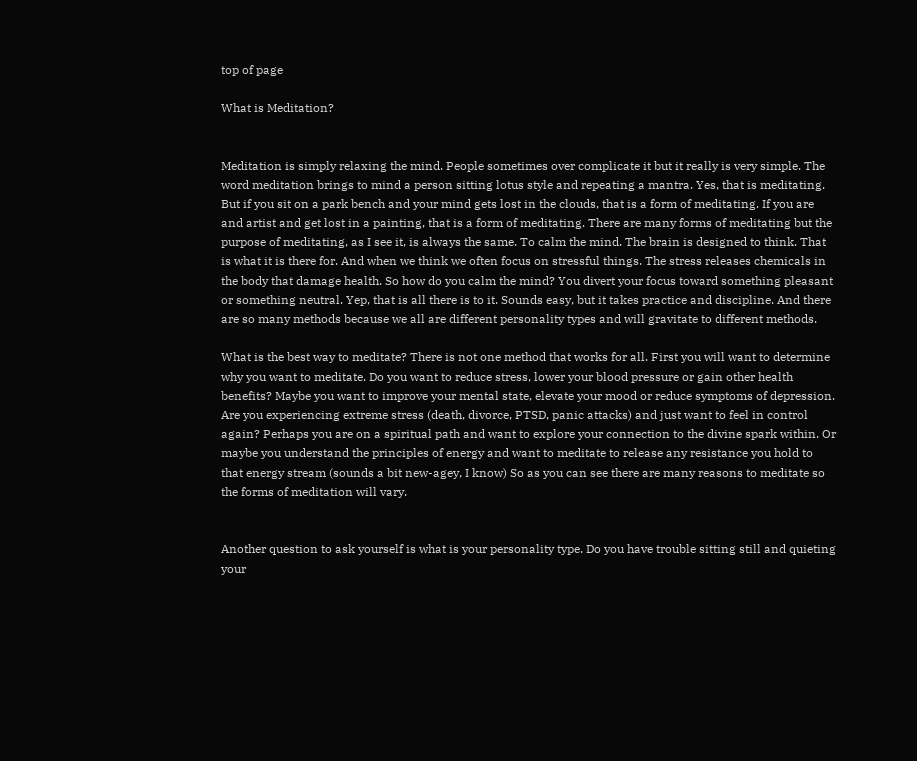top of page

What is Meditation?


Meditation is simply relaxing the mind. People sometimes over complicate it but it really is very simple. The word meditation brings to mind a person sitting lotus style and repeating a mantra. Yes, that is meditating. But if you sit on a park bench and your mind gets lost in the clouds, that is a form of meditating. If you are and artist and get lost in a painting, that is a form of meditating. There are many forms of meditating but the purpose of meditating, as I see it, is always the same. To calm the mind. The brain is designed to think. That is what it is there for. And when we think we often focus on stressful things. The stress releases chemicals in the body that damage health. So how do you calm the mind? You divert your focus toward something pleasant or something neutral. Yep, that is all there is to it. Sounds easy, but it takes practice and discipline. And there are so many methods because we all are different personality types and will gravitate to different methods.

What is the best way to meditate? There is not one method that works for all. First you will want to determine why you want to meditate. Do you want to reduce stress, lower your blood pressure or gain other health benefits? Maybe you want to improve your mental state, elevate your mood or reduce symptoms of depression. Are you experiencing extreme stress (death, divorce, PTSD, panic attacks) and just want to feel in control again? Perhaps you are on a spiritual path and want to explore your connection to the divine spark within. Or maybe you understand the principles of energy and want to meditate to release any resistance you hold to that energy stream (sounds a bit new-agey, I know) So as you can see there are many reasons to meditate so the forms of meditation will vary.


Another question to ask yourself is what is your personality type. Do you have trouble sitting still and quieting your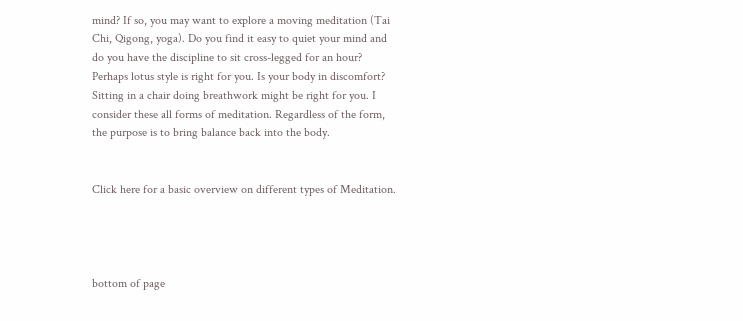mind? If so, you may want to explore a moving meditation (Tai Chi, Qigong, yoga). Do you find it easy to quiet your mind and do you have the discipline to sit cross-legged for an hour?  Perhaps lotus style is right for you. Is your body in discomfort? Sitting in a chair doing breathwork might be right for you. I consider these all forms of meditation. Regardless of the form, the purpose is to bring balance back into the body.


Click here for a basic overview on different types of Meditation.




bottom of page